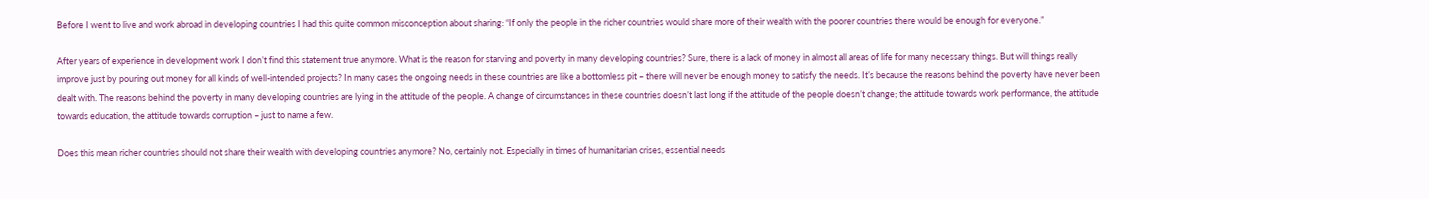Before I went to live and work abroad in developing countries I had this quite common misconception about sharing: “If only the people in the richer countries would share more of their wealth with the poorer countries there would be enough for everyone.”

After years of experience in development work I don’t find this statement true anymore. What is the reason for starving and poverty in many developing countries? Sure, there is a lack of money in almost all areas of life for many necessary things. But will things really improve just by pouring out money for all kinds of well-intended projects? In many cases the ongoing needs in these countries are like a bottomless pit – there will never be enough money to satisfy the needs. It’s because the reasons behind the poverty have never been dealt with. The reasons behind the poverty in many developing countries are lying in the attitude of the people. A change of circumstances in these countries doesn’t last long if the attitude of the people doesn’t change; the attitude towards work performance, the attitude towards education, the attitude towards corruption – just to name a few.

Does this mean richer countries should not share their wealth with developing countries anymore? No, certainly not. Especially in times of humanitarian crises, essential needs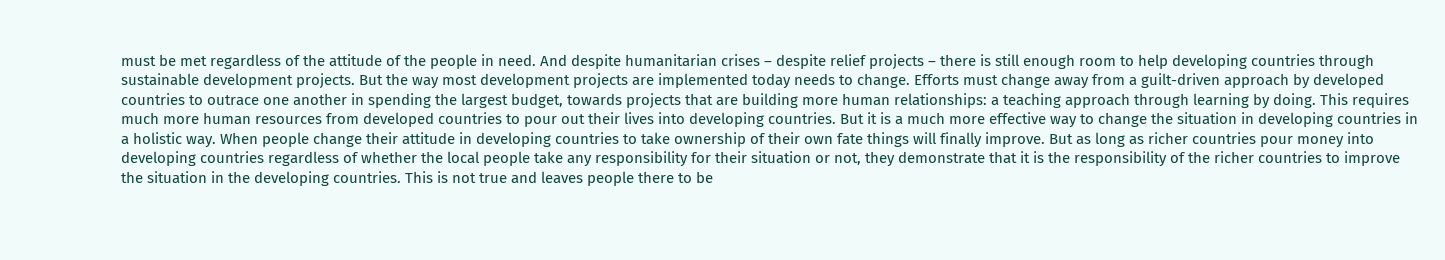must be met regardless of the attitude of the people in need. And despite humanitarian crises – despite relief projects – there is still enough room to help developing countries through sustainable development projects. But the way most development projects are implemented today needs to change. Efforts must change away from a guilt-driven approach by developed countries to outrace one another in spending the largest budget, towards projects that are building more human relationships: a teaching approach through learning by doing. This requires much more human resources from developed countries to pour out their lives into developing countries. But it is a much more effective way to change the situation in developing countries in a holistic way. When people change their attitude in developing countries to take ownership of their own fate things will finally improve. But as long as richer countries pour money into developing countries regardless of whether the local people take any responsibility for their situation or not, they demonstrate that it is the responsibility of the richer countries to improve the situation in the developing countries. This is not true and leaves people there to be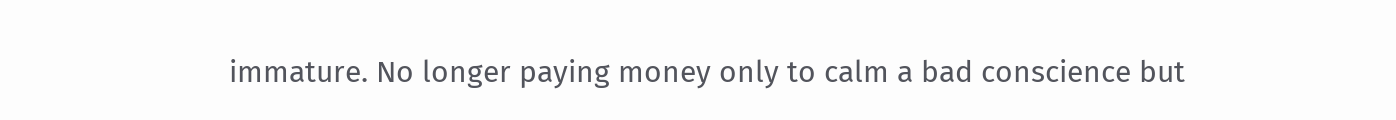immature. No longer paying money only to calm a bad conscience but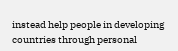instead help people in developing countries through personal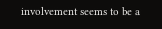involvement seems to be a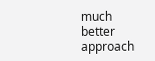much better approach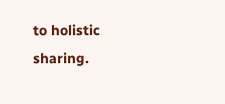to holistic sharing.